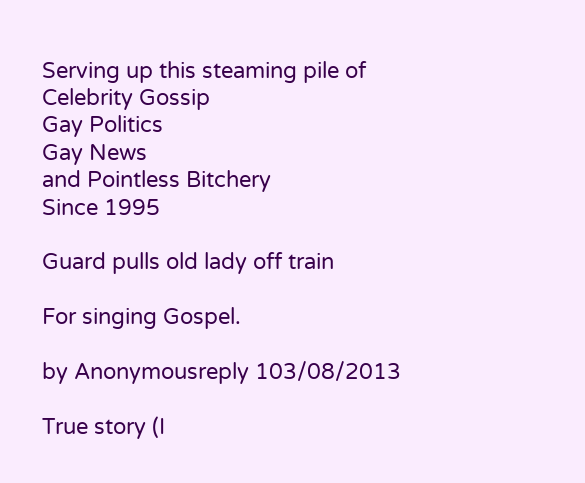Serving up this steaming pile of
Celebrity Gossip
Gay Politics
Gay News
and Pointless Bitchery
Since 1995

Guard pulls old lady off train

For singing Gospel.

by Anonymousreply 103/08/2013

True story (I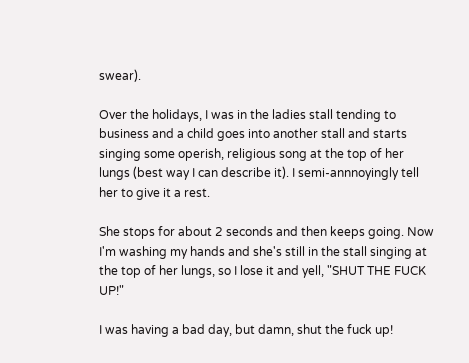swear).

Over the holidays, I was in the ladies stall tending to business and a child goes into another stall and starts singing some operish, religious song at the top of her lungs (best way I can describe it). I semi-annnoyingly tell her to give it a rest.

She stops for about 2 seconds and then keeps going. Now I'm washing my hands and she's still in the stall singing at the top of her lungs, so I lose it and yell, "SHUT THE FUCK UP!"

I was having a bad day, but damn, shut the fuck up!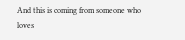And this is coming from someone who loves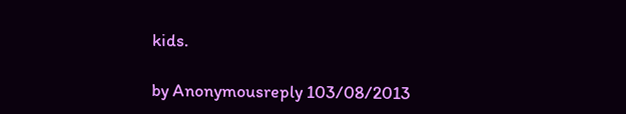kids.

by Anonymousreply 103/08/2013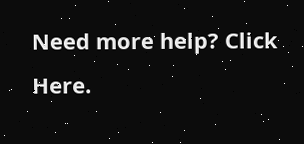Need more help? Click Here.